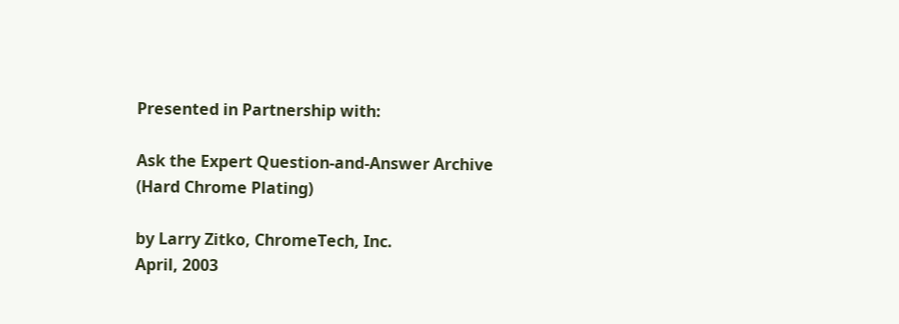Presented in Partnership with:

Ask the Expert Question-and-Answer Archive
(Hard Chrome Plating)

by Larry Zitko, ChromeTech, Inc.
April, 2003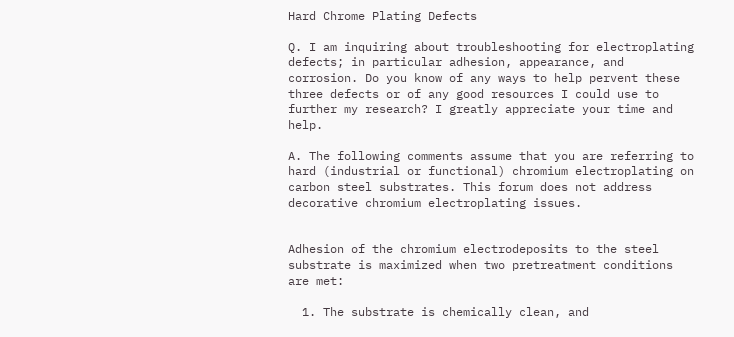Hard Chrome Plating Defects

Q. I am inquiring about troubleshooting for electroplating defects; in particular adhesion, appearance, and corrosion. Do you know of any ways to help pervent these three defects or of any good resources I could use to further my research? I greatly appreciate your time and help.

A. The following comments assume that you are referring to hard (industrial or functional) chromium electroplating on carbon steel substrates. This forum does not address decorative chromium electroplating issues.


Adhesion of the chromium electrodeposits to the steel substrate is maximized when two pretreatment conditions are met:

  1. The substrate is chemically clean, and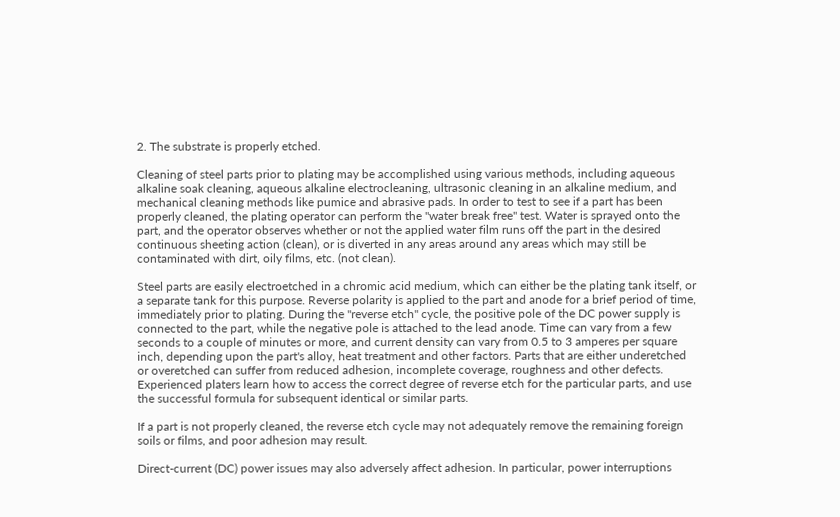2. The substrate is properly etched.

Cleaning of steel parts prior to plating may be accomplished using various methods, including aqueous alkaline soak cleaning, aqueous alkaline electrocleaning, ultrasonic cleaning in an alkaline medium, and mechanical cleaning methods like pumice and abrasive pads. In order to test to see if a part has been properly cleaned, the plating operator can perform the "water break free" test. Water is sprayed onto the part, and the operator observes whether or not the applied water film runs off the part in the desired continuous sheeting action (clean), or is diverted in any areas around any areas which may still be contaminated with dirt, oily films, etc. (not clean).

Steel parts are easily electroetched in a chromic acid medium, which can either be the plating tank itself, or a separate tank for this purpose. Reverse polarity is applied to the part and anode for a brief period of time, immediately prior to plating. During the "reverse etch" cycle, the positive pole of the DC power supply is connected to the part, while the negative pole is attached to the lead anode. Time can vary from a few seconds to a couple of minutes or more, and current density can vary from 0.5 to 3 amperes per square inch, depending upon the part's alloy, heat treatment and other factors. Parts that are either underetched or overetched can suffer from reduced adhesion, incomplete coverage, roughness and other defects. Experienced platers learn how to access the correct degree of reverse etch for the particular parts, and use the successful formula for subsequent identical or similar parts.

If a part is not properly cleaned, the reverse etch cycle may not adequately remove the remaining foreign soils or films, and poor adhesion may result.

Direct-current (DC) power issues may also adversely affect adhesion. In particular, power interruptions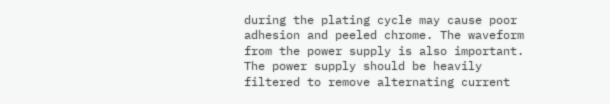during the plating cycle may cause poor adhesion and peeled chrome. The waveform from the power supply is also important. The power supply should be heavily filtered to remove alternating current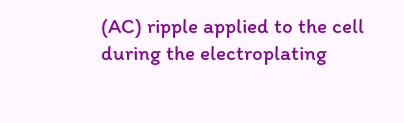(AC) ripple applied to the cell during the electroplating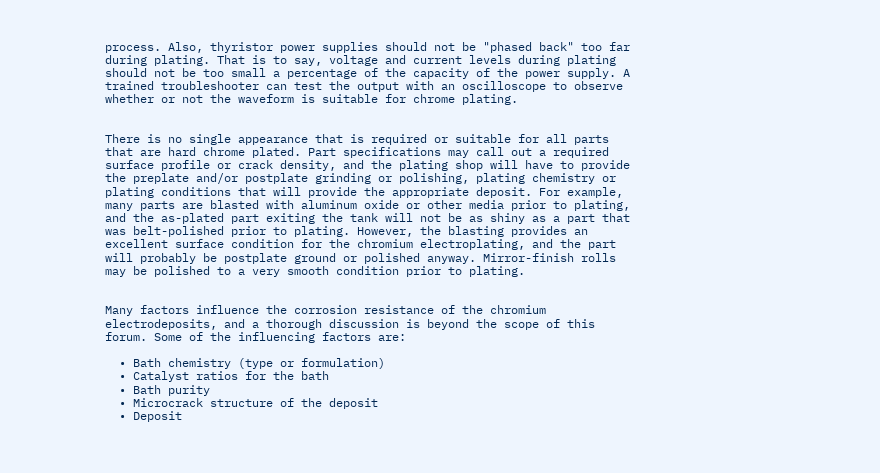process. Also, thyristor power supplies should not be "phased back" too far during plating. That is to say, voltage and current levels during plating should not be too small a percentage of the capacity of the power supply. A trained troubleshooter can test the output with an oscilloscope to observe whether or not the waveform is suitable for chrome plating.


There is no single appearance that is required or suitable for all parts that are hard chrome plated. Part specifications may call out a required surface profile or crack density, and the plating shop will have to provide the preplate and/or postplate grinding or polishing, plating chemistry or plating conditions that will provide the appropriate deposit. For example, many parts are blasted with aluminum oxide or other media prior to plating, and the as-plated part exiting the tank will not be as shiny as a part that was belt-polished prior to plating. However, the blasting provides an excellent surface condition for the chromium electroplating, and the part will probably be postplate ground or polished anyway. Mirror-finish rolls may be polished to a very smooth condition prior to plating.


Many factors influence the corrosion resistance of the chromium electrodeposits, and a thorough discussion is beyond the scope of this forum. Some of the influencing factors are:

  • Bath chemistry (type or formulation)
  • Catalyst ratios for the bath
  • Bath purity
  • Microcrack structure of the deposit
  • Deposit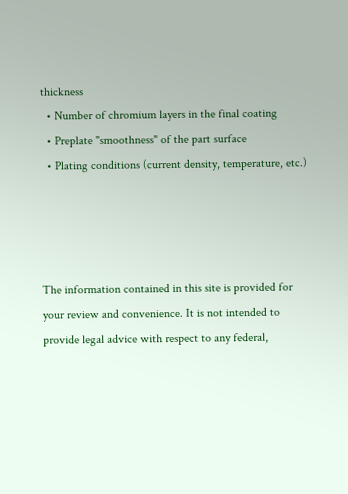thickness
  • Number of chromium layers in the final coating
  • Preplate "smoothness" of the part surface
  • Plating conditions (current density, temperature, etc.)




The information contained in this site is provided for your review and convenience. It is not intended to provide legal advice with respect to any federal,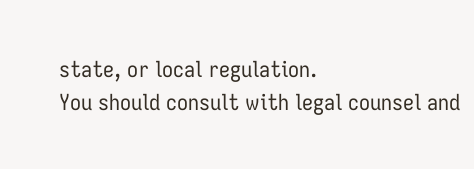state, or local regulation.
You should consult with legal counsel and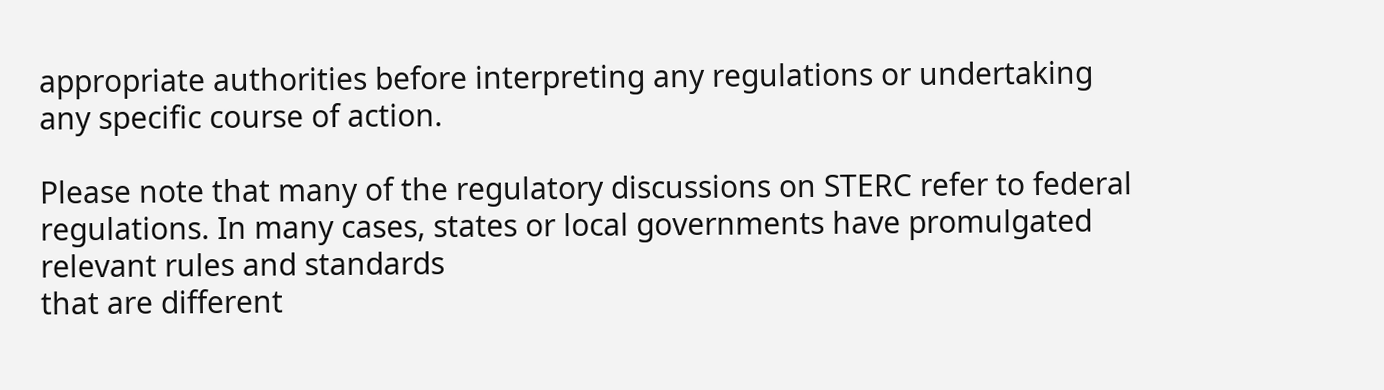appropriate authorities before interpreting any regulations or undertaking any specific course of action.

Please note that many of the regulatory discussions on STERC refer to federal regulations. In many cases, states or local governments have promulgated relevant rules and standards
that are different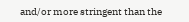and/or more stringent than the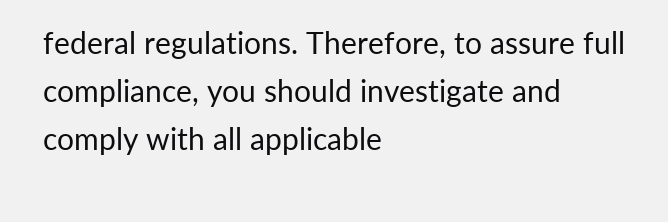federal regulations. Therefore, to assure full compliance, you should investigate and comply with all applicable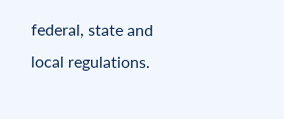federal, state and local regulations.